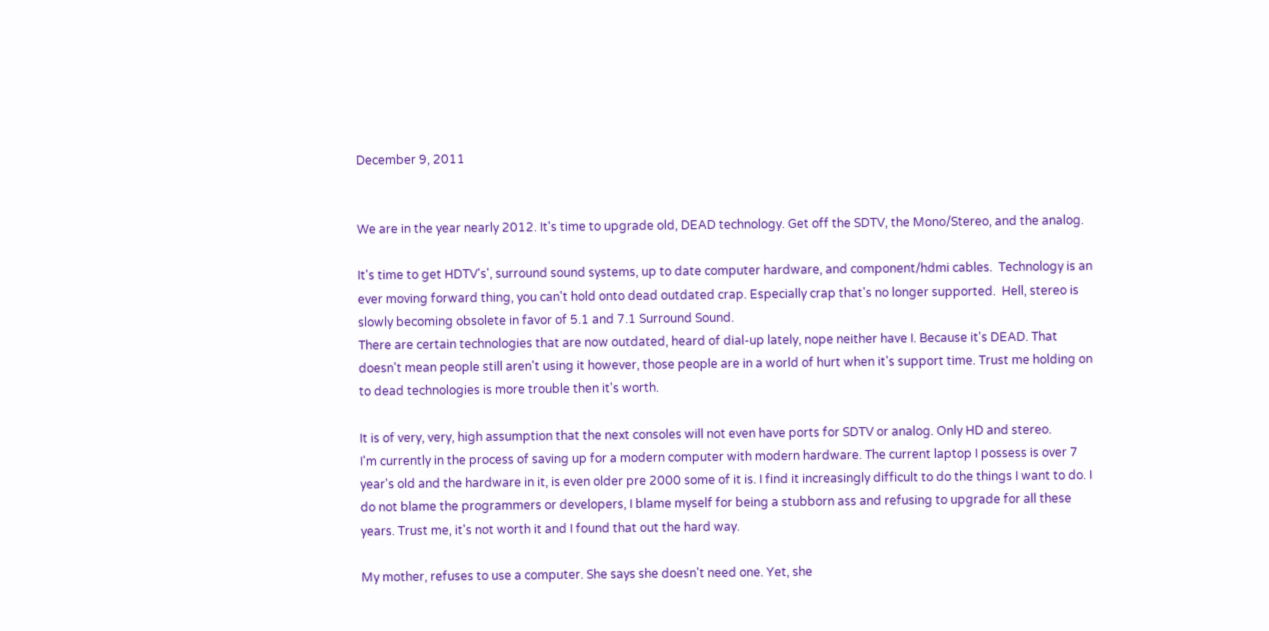December 9, 2011


We are in the year nearly 2012. It's time to upgrade old, DEAD technology. Get off the SDTV, the Mono/Stereo, and the analog.

It's time to get HDTV's', surround sound systems, up to date computer hardware, and component/hdmi cables.  Technology is an ever moving forward thing, you can't hold onto dead outdated crap. Especially crap that's no longer supported.  Hell, stereo is slowly becoming obsolete in favor of 5.1 and 7.1 Surround Sound.
There are certain technologies that are now outdated, heard of dial-up lately, nope neither have I. Because it's DEAD. That doesn't mean people still aren't using it however, those people are in a world of hurt when it's support time. Trust me holding on to dead technologies is more trouble then it's worth.

It is of very, very, high assumption that the next consoles will not even have ports for SDTV or analog. Only HD and stereo.
I'm currently in the process of saving up for a modern computer with modern hardware. The current laptop I possess is over 7 year's old and the hardware in it, is even older pre 2000 some of it is. I find it increasingly difficult to do the things I want to do. I do not blame the programmers or developers, I blame myself for being a stubborn ass and refusing to upgrade for all these years. Trust me, it's not worth it and I found that out the hard way.

My mother, refuses to use a computer. She says she doesn't need one. Yet, she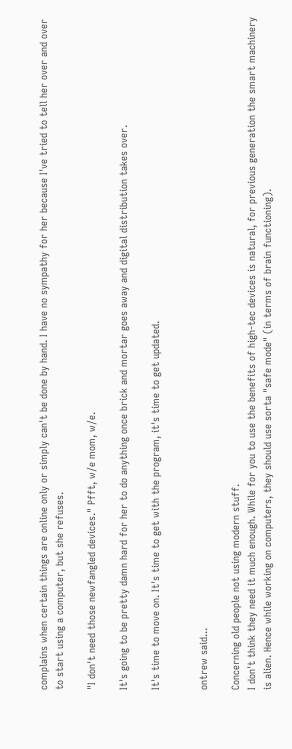complains when certain things are online only or simply can't be done by hand. I have no sympathy for her because I've tried to tell her over and over to start using a computer, but she refuses.

"I don't need those newfangled devices." Pfft, w/e mom, w/e.

It's going to be pretty damn hard for her to do anything once brick and mortar goes away and digital distribution takes over.

It's time to move on. It's time to get with the program, it's time to get updated.


ontrew said...

Concerning old people not using modern stuff.
I don't think they need it much enough. While for you to use the benefits of high-tec devices is natural, for previous generation the smart machinery is alien. Hence while working on computers, they should use sorta "safe mode" (in terms of brain functioning).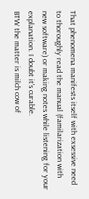That phenomena manifests itself with exsessive need to thoroughly read the manual (familarization with new software) or making notes while listening for your explanation. I doubt it's curable.
BTW the matter is milch cow of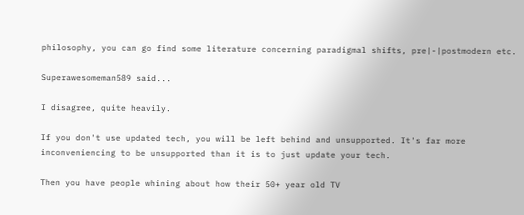philosophy, you can go find some literature concerning paradigmal shifts, pre|-|postmodern etc.

Superawesomeman589 said...

I disagree, quite heavily.

If you don't use updated tech, you will be left behind and unsupported. It's far more inconveniencing to be unsupported than it is to just update your tech.

Then you have people whining about how their 50+ year old TV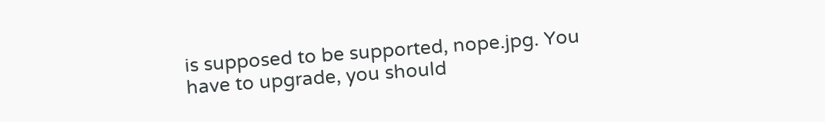is supposed to be supported, nope.jpg. You have to upgrade, you should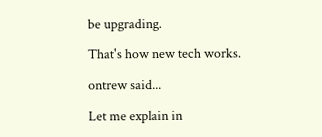be upgrading.

That's how new tech works.

ontrew said...

Let me explain in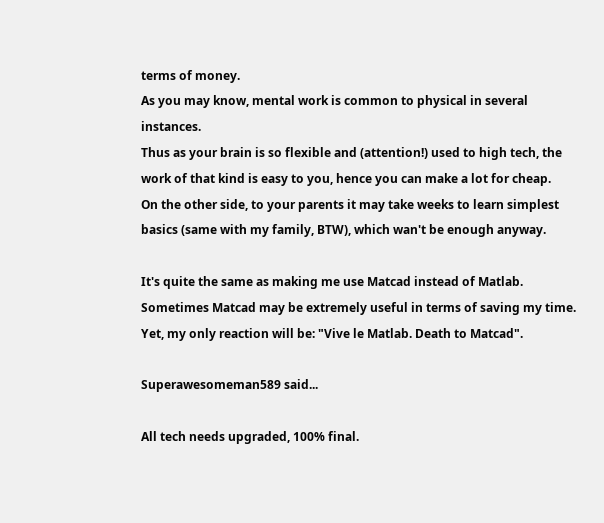terms of money.
As you may know, mental work is common to physical in several instances.
Thus as your brain is so flexible and (attention!) used to high tech, the work of that kind is easy to you, hence you can make a lot for cheap.
On the other side, to your parents it may take weeks to learn simplest basics (same with my family, BTW), which wan't be enough anyway.

It's quite the same as making me use Matcad instead of Matlab. Sometimes Matcad may be extremely useful in terms of saving my time. Yet, my only reaction will be: "Vive le Matlab. Death to Matcad".

Superawesomeman589 said...

All tech needs upgraded, 100% final.